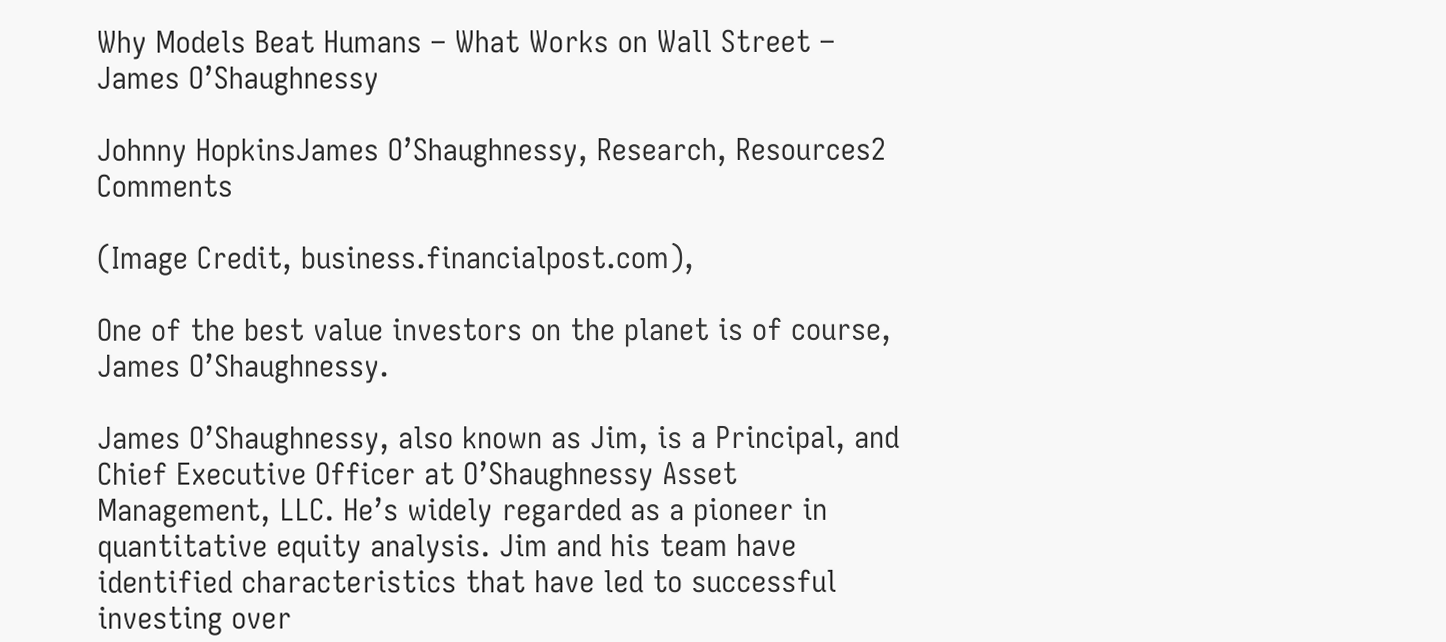Why Models Beat Humans – What Works on Wall Street – James O’Shaughnessy

Johnny HopkinsJames O’Shaughnessy, Research, Resources2 Comments

(Image Credit, business.financialpost.com),

One of the best value investors on the planet is of course, James O’Shaughnessy.

James O’Shaughnessy, also known as Jim, is a Principal, and Chief Executive Officer at O’Shaughnessy Asset Management, LLC. He’s widely regarded as a pioneer in quantitative equity analysis. Jim and his team have identified characteristics that have led to successful investing over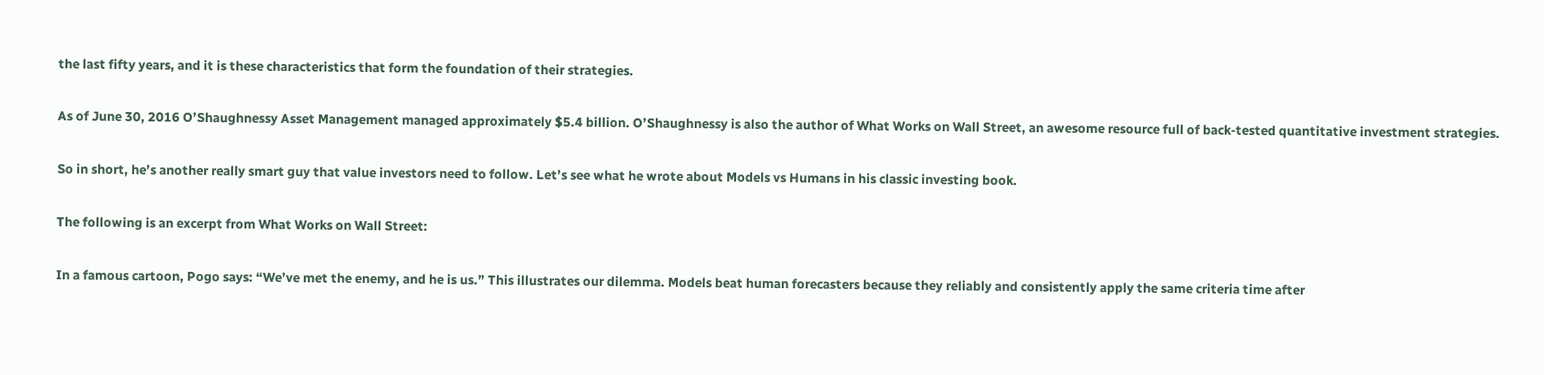the last fifty years, and it is these characteristics that form the foundation of their strategies.

As of June 30, 2016 O’Shaughnessy Asset Management managed approximately $5.4 billion. O’Shaughnessy is also the author of What Works on Wall Street, an awesome resource full of back-tested quantitative investment strategies.

So in short, he’s another really smart guy that value investors need to follow. Let’s see what he wrote about Models vs Humans in his classic investing book.

The following is an excerpt from What Works on Wall Street:

In a famous cartoon, Pogo says: “We’ve met the enemy, and he is us.” This illustrates our dilemma. Models beat human forecasters because they reliably and consistently apply the same criteria time after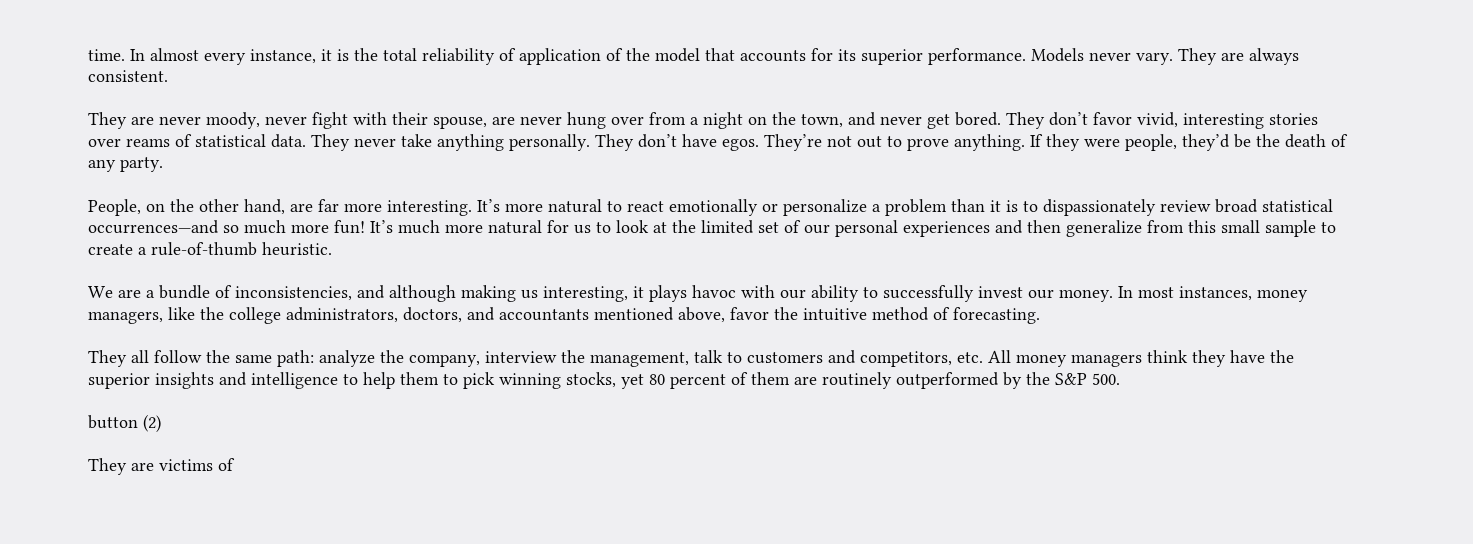time. In almost every instance, it is the total reliability of application of the model that accounts for its superior performance. Models never vary. They are always consistent.

They are never moody, never fight with their spouse, are never hung over from a night on the town, and never get bored. They don’t favor vivid, interesting stories over reams of statistical data. They never take anything personally. They don’t have egos. They’re not out to prove anything. If they were people, they’d be the death of any party.

People, on the other hand, are far more interesting. It’s more natural to react emotionally or personalize a problem than it is to dispassionately review broad statistical occurrences—and so much more fun! It’s much more natural for us to look at the limited set of our personal experiences and then generalize from this small sample to create a rule-of-thumb heuristic.

We are a bundle of inconsistencies, and although making us interesting, it plays havoc with our ability to successfully invest our money. In most instances, money managers, like the college administrators, doctors, and accountants mentioned above, favor the intuitive method of forecasting.

They all follow the same path: analyze the company, interview the management, talk to customers and competitors, etc. All money managers think they have the superior insights and intelligence to help them to pick winning stocks, yet 80 percent of them are routinely outperformed by the S&P 500.

button (2)

They are victims of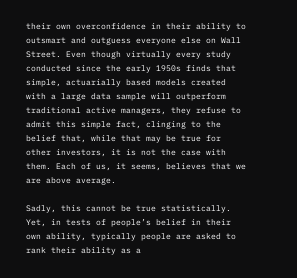their own overconfidence in their ability to outsmart and outguess everyone else on Wall Street. Even though virtually every study conducted since the early 1950s finds that simple, actuarially based models created with a large data sample will outperform traditional active managers, they refuse to admit this simple fact, clinging to the belief that, while that may be true for other investors, it is not the case with them. Each of us, it seems, believes that we are above average.

Sadly, this cannot be true statistically. Yet, in tests of people’s belief in their own ability, typically people are asked to rank their ability as a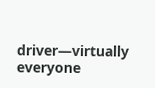driver—virtually everyone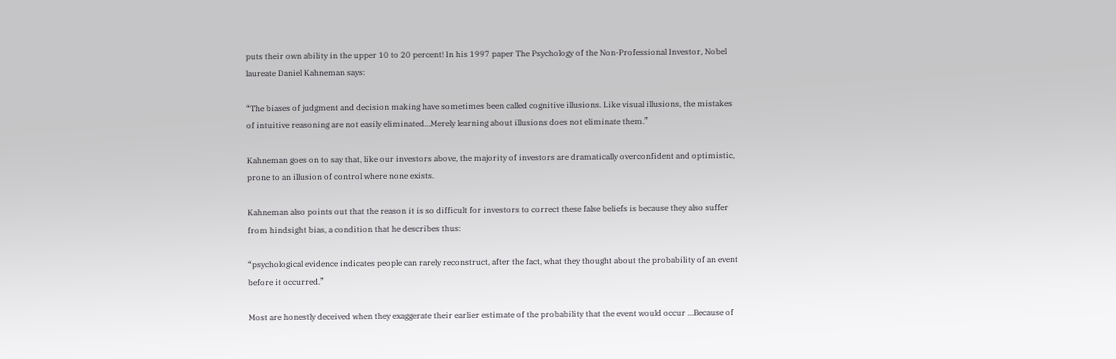puts their own ability in the upper 10 to 20 percent! In his 1997 paper The Psychology of the Non-Professional Investor, Nobel laureate Daniel Kahneman says:

“The biases of judgment and decision making have sometimes been called cognitive illusions. Like visual illusions, the mistakes of intuitive reasoning are not easily eliminated…Merely learning about illusions does not eliminate them.”

Kahneman goes on to say that, like our investors above, the majority of investors are dramatically overconfident and optimistic, prone to an illusion of control where none exists.

Kahneman also points out that the reason it is so difficult for investors to correct these false beliefs is because they also suffer from hindsight bias, a condition that he describes thus:

“psychological evidence indicates people can rarely reconstruct, after the fact, what they thought about the probability of an event before it occurred.”

Most are honestly deceived when they exaggerate their earlier estimate of the probability that the event would occur …Because of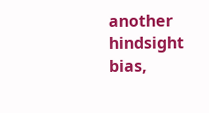another hindsight bias,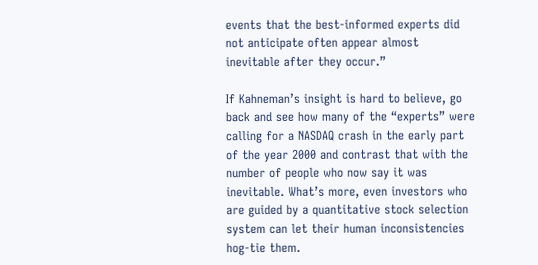events that the best-informed experts did not anticipate often appear almost inevitable after they occur.”

If Kahneman’s insight is hard to believe, go back and see how many of the “experts” were calling for a NASDAQ crash in the early part of the year 2000 and contrast that with the number of people who now say it was inevitable. What’s more, even investors who are guided by a quantitative stock selection system can let their human inconsistencies hog-tie them.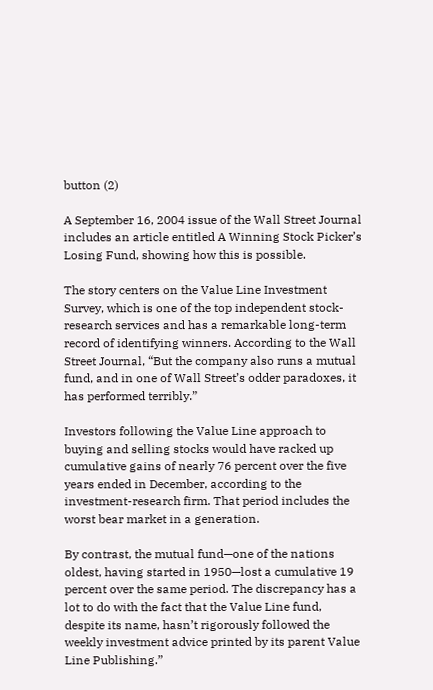button (2)

A September 16, 2004 issue of the Wall Street Journal includes an article entitled A Winning Stock Picker’s Losing Fund, showing how this is possible.

The story centers on the Value Line Investment Survey, which is one of the top independent stock-research services and has a remarkable long-term record of identifying winners. According to the Wall Street Journal, “But the company also runs a mutual fund, and in one of Wall Street’s odder paradoxes, it has performed terribly.”

Investors following the Value Line approach to buying and selling stocks would have racked up cumulative gains of nearly 76 percent over the five years ended in December, according to the investment-research firm. That period includes the worst bear market in a generation.

By contrast, the mutual fund—one of the nations oldest, having started in 1950—lost a cumulative 19 percent over the same period. The discrepancy has a lot to do with the fact that the Value Line fund, despite its name, hasn’t rigorously followed the weekly investment advice printed by its parent Value Line Publishing.”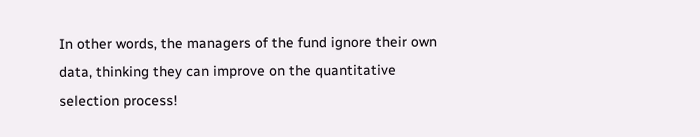In other words, the managers of the fund ignore their own data, thinking they can improve on the quantitative selection process!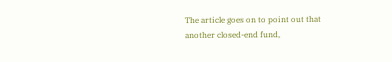The article goes on to point out that another closed-end fund,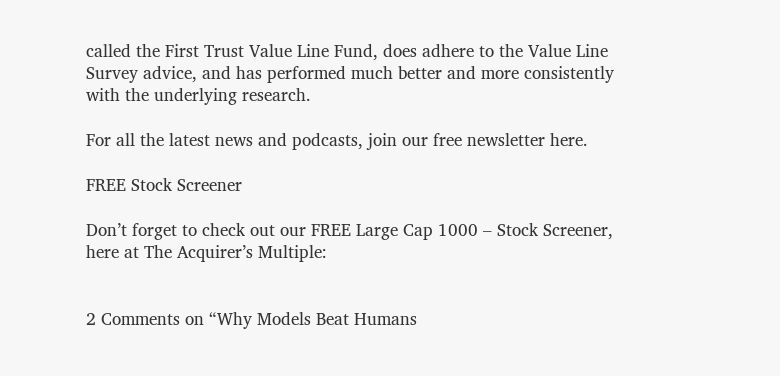called the First Trust Value Line Fund, does adhere to the Value Line Survey advice, and has performed much better and more consistently with the underlying research.

For all the latest news and podcasts, join our free newsletter here.

FREE Stock Screener

Don’t forget to check out our FREE Large Cap 1000 – Stock Screener, here at The Acquirer’s Multiple:


2 Comments on “Why Models Beat Humans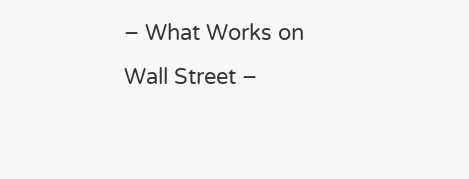– What Works on Wall Street –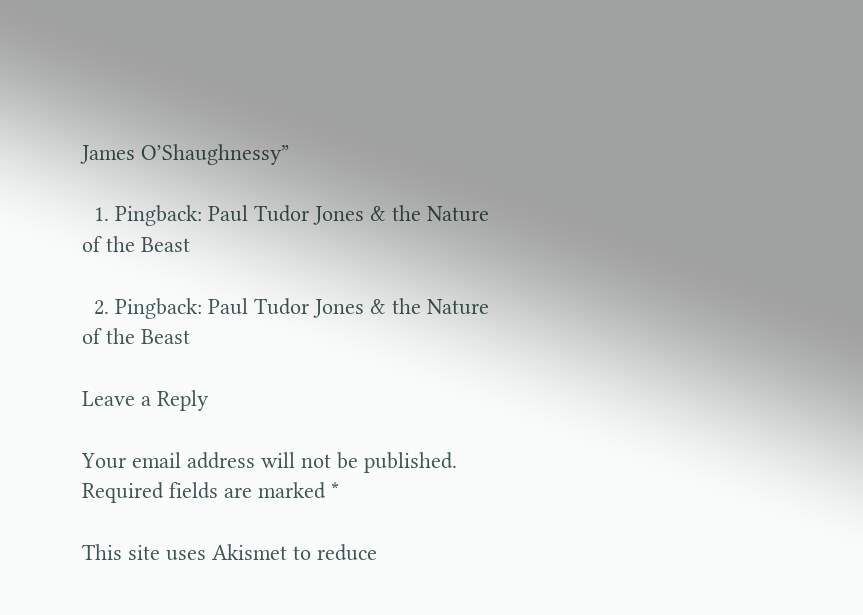James O’Shaughnessy”

  1. Pingback: Paul Tudor Jones & the Nature of the Beast

  2. Pingback: Paul Tudor Jones & the Nature of the Beast

Leave a Reply

Your email address will not be published. Required fields are marked *

This site uses Akismet to reduce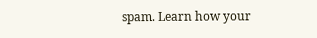spam. Learn how your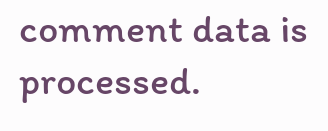comment data is processed.